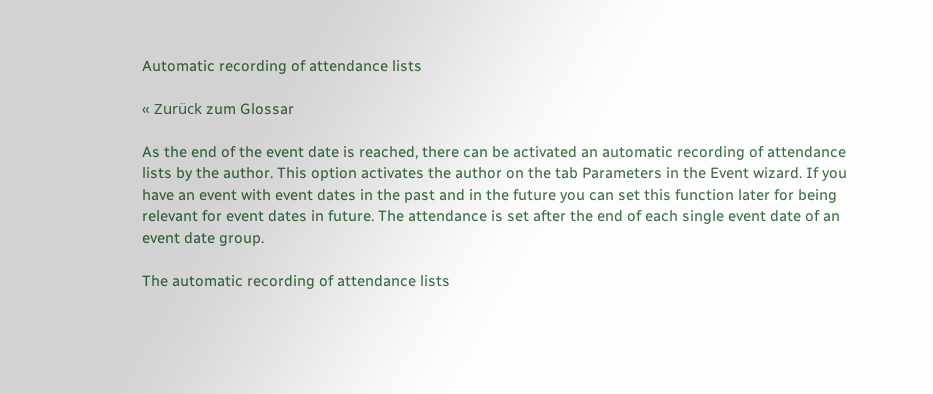Automatic recording of attendance lists

« Zurück zum Glossar

As the end of the event date is reached, there can be activated an automatic recording of attendance lists by the author. This option activates the author on the tab Parameters in the Event wizard. If you have an event with event dates in the past and in the future you can set this function later for being relevant for event dates in future. The attendance is set after the end of each single event date of an event date group.

The automatic recording of attendance lists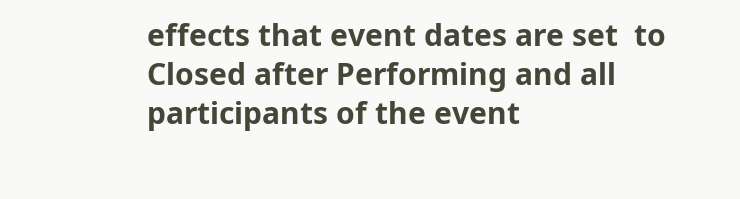effects that event dates are set  to Closed after Performing and all participants of the event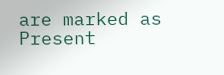are marked as Present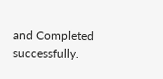and Completed successfully.